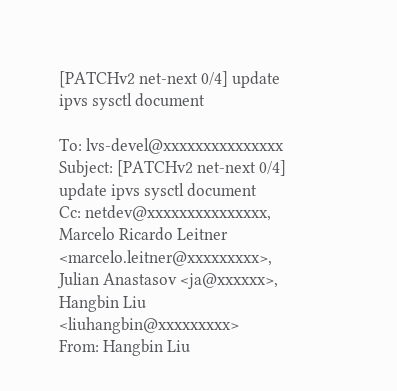[PATCHv2 net-next 0/4] update ipvs sysctl document

To: lvs-devel@xxxxxxxxxxxxxxx
Subject: [PATCHv2 net-next 0/4] update ipvs sysctl document
Cc: netdev@xxxxxxxxxxxxxxx, Marcelo Ricardo Leitner <marcelo.leitner@xxxxxxxxx>, Julian Anastasov <ja@xxxxxx>, Hangbin Liu <liuhangbin@xxxxxxxxx>
From: Hangbin Liu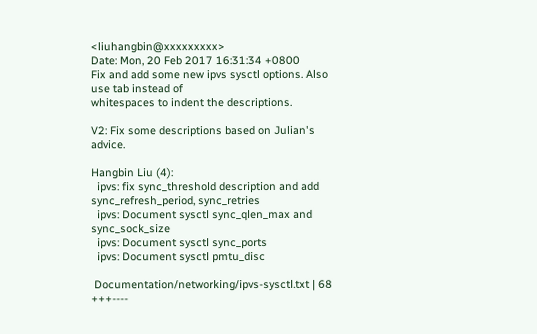<liuhangbin@xxxxxxxxx>
Date: Mon, 20 Feb 2017 16:31:34 +0800
Fix and add some new ipvs sysctl options. Also use tab instead of
whitespaces to indent the descriptions.

V2: Fix some descriptions based on Julian's advice.

Hangbin Liu (4):
  ipvs: fix sync_threshold description and add sync_refresh_period, sync_retries
  ipvs: Document sysctl sync_qlen_max and sync_sock_size
  ipvs: Document sysctl sync_ports
  ipvs: Document sysctl pmtu_disc

 Documentation/networking/ipvs-sysctl.txt | 68 +++----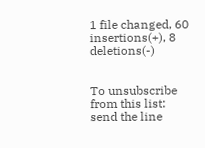1 file changed, 60 insertions(+), 8 deletions(-)


To unsubscribe from this list: send the line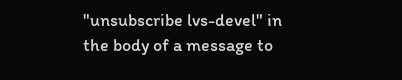"unsubscribe lvs-devel" in
the body of a message to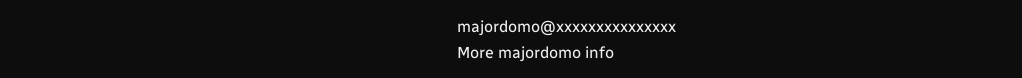majordomo@xxxxxxxxxxxxxxx
More majordomo info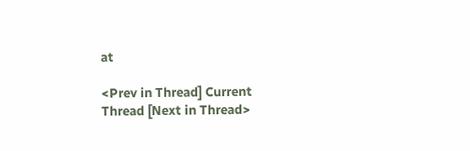at

<Prev in Thread] Current Thread [Next in Thread>